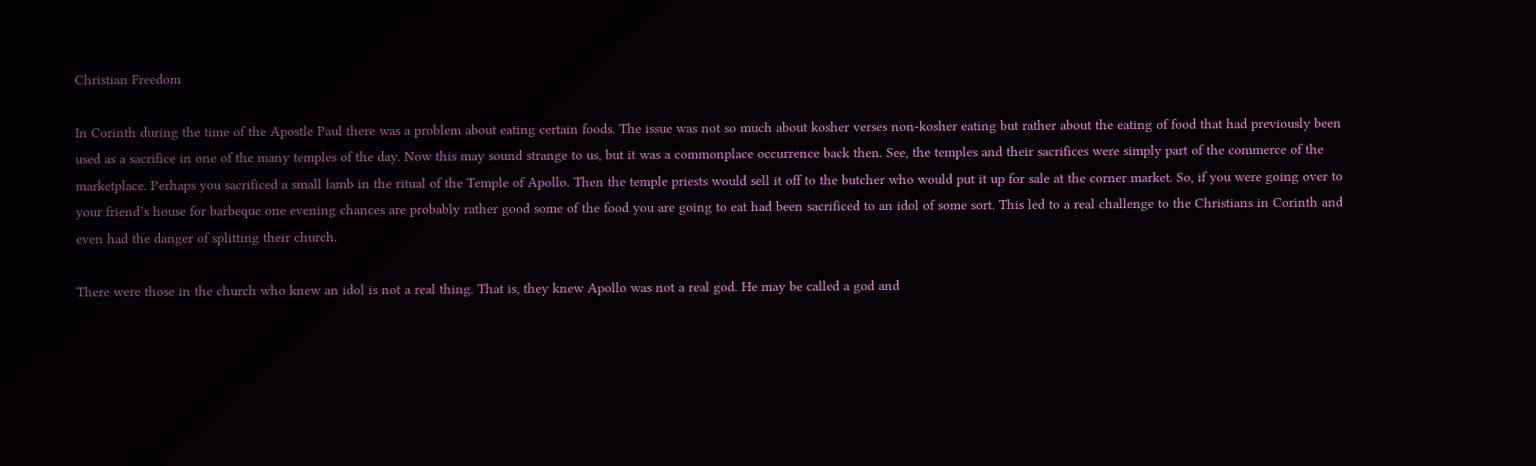Christian Freedom

In Corinth during the time of the Apostle Paul there was a problem about eating certain foods. The issue was not so much about kosher verses non-kosher eating but rather about the eating of food that had previously been used as a sacrifice in one of the many temples of the day. Now this may sound strange to us, but it was a commonplace occurrence back then. See, the temples and their sacrifices were simply part of the commerce of the marketplace. Perhaps you sacrificed a small lamb in the ritual of the Temple of Apollo. Then the temple priests would sell it off to the butcher who would put it up for sale at the corner market. So, if you were going over to your friend’s house for barbeque one evening chances are probably rather good some of the food you are going to eat had been sacrificed to an idol of some sort. This led to a real challenge to the Christians in Corinth and even had the danger of splitting their church.

There were those in the church who knew an idol is not a real thing. That is, they knew Apollo was not a real god. He may be called a god and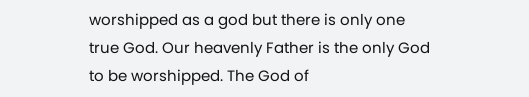worshipped as a god but there is only one true God. Our heavenly Father is the only God to be worshipped. The God of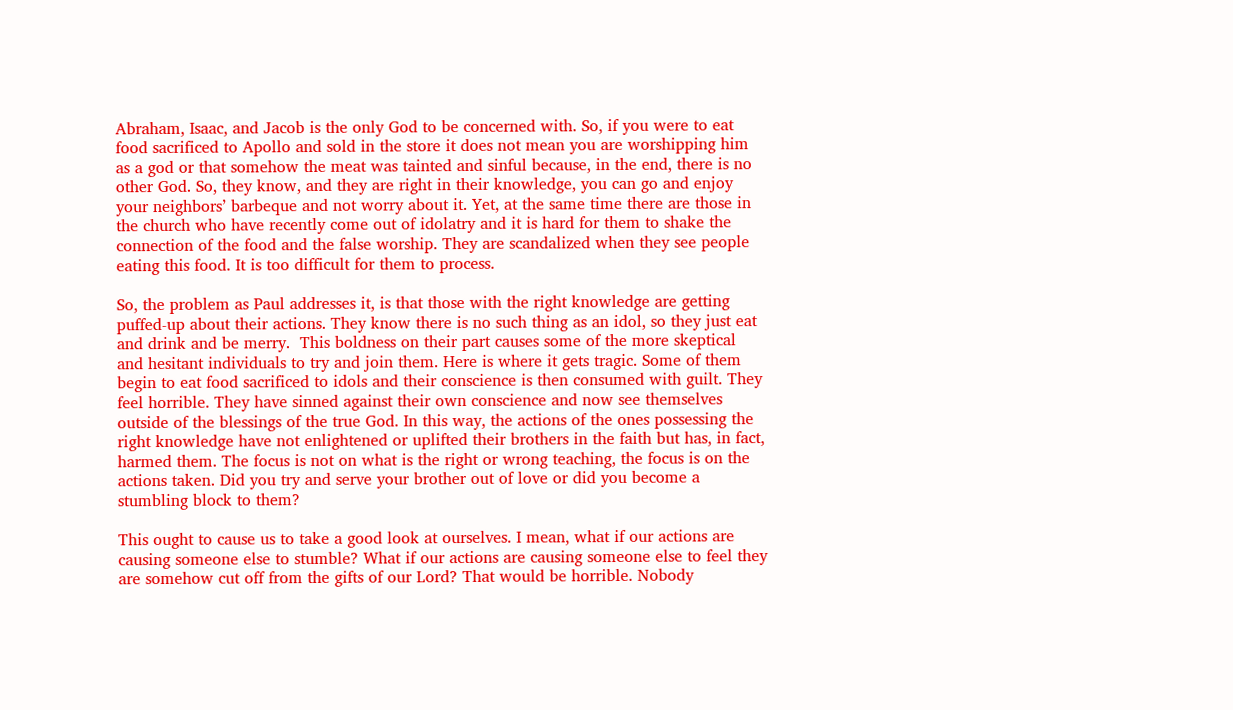Abraham, Isaac, and Jacob is the only God to be concerned with. So, if you were to eat food sacrificed to Apollo and sold in the store it does not mean you are worshipping him as a god or that somehow the meat was tainted and sinful because, in the end, there is no other God. So, they know, and they are right in their knowledge, you can go and enjoy your neighbors’ barbeque and not worry about it. Yet, at the same time there are those in the church who have recently come out of idolatry and it is hard for them to shake the connection of the food and the false worship. They are scandalized when they see people eating this food. It is too difficult for them to process.

So, the problem as Paul addresses it, is that those with the right knowledge are getting puffed-up about their actions. They know there is no such thing as an idol, so they just eat and drink and be merry.  This boldness on their part causes some of the more skeptical and hesitant individuals to try and join them. Here is where it gets tragic. Some of them begin to eat food sacrificed to idols and their conscience is then consumed with guilt. They feel horrible. They have sinned against their own conscience and now see themselves outside of the blessings of the true God. In this way, the actions of the ones possessing the right knowledge have not enlightened or uplifted their brothers in the faith but has, in fact, harmed them. The focus is not on what is the right or wrong teaching, the focus is on the actions taken. Did you try and serve your brother out of love or did you become a stumbling block to them?

This ought to cause us to take a good look at ourselves. I mean, what if our actions are causing someone else to stumble? What if our actions are causing someone else to feel they are somehow cut off from the gifts of our Lord? That would be horrible. Nobody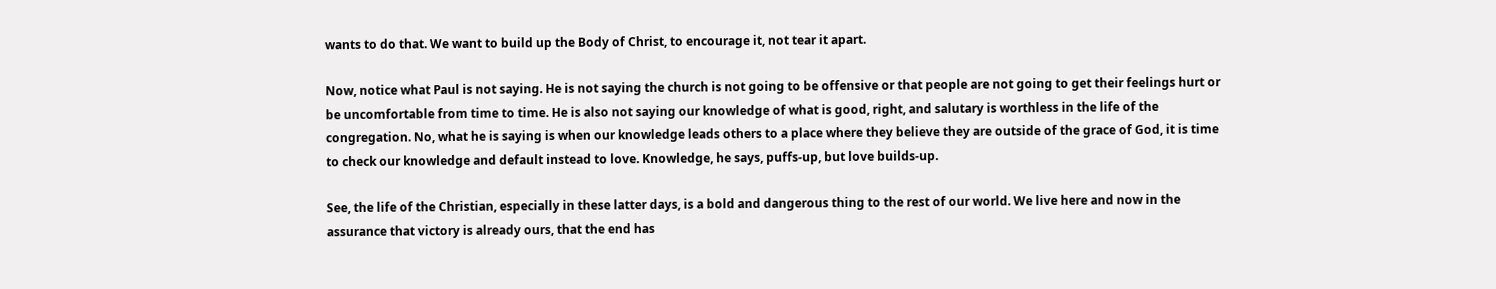wants to do that. We want to build up the Body of Christ, to encourage it, not tear it apart.

Now, notice what Paul is not saying. He is not saying the church is not going to be offensive or that people are not going to get their feelings hurt or be uncomfortable from time to time. He is also not saying our knowledge of what is good, right, and salutary is worthless in the life of the congregation. No, what he is saying is when our knowledge leads others to a place where they believe they are outside of the grace of God, it is time to check our knowledge and default instead to love. Knowledge, he says, puffs-up, but love builds-up.

See, the life of the Christian, especially in these latter days, is a bold and dangerous thing to the rest of our world. We live here and now in the assurance that victory is already ours, that the end has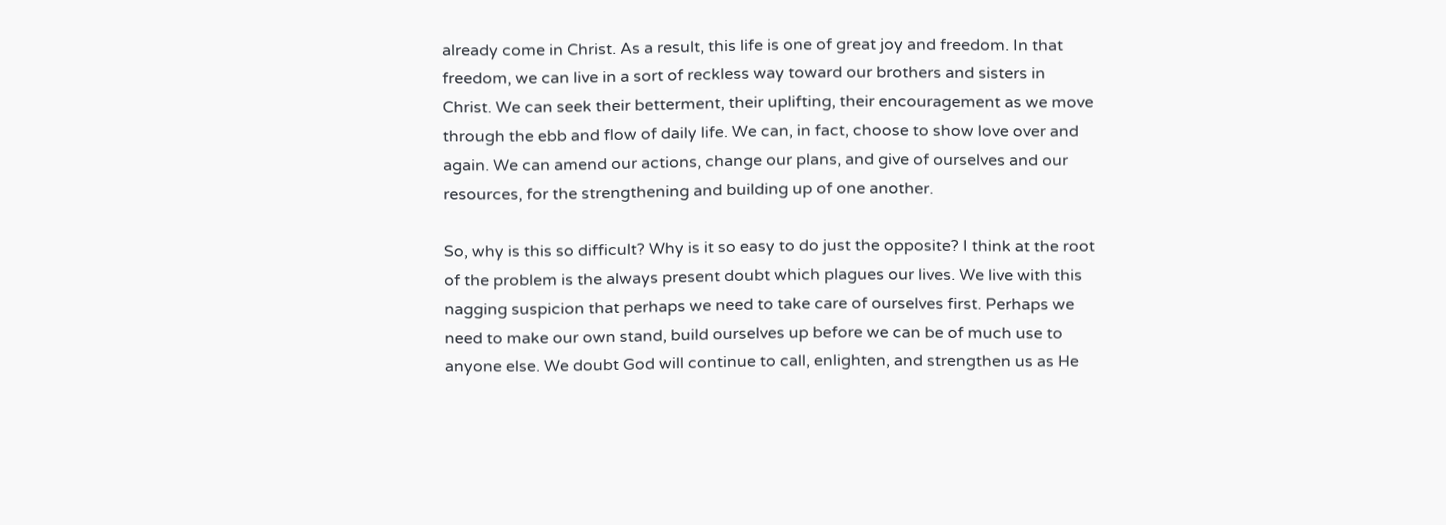already come in Christ. As a result, this life is one of great joy and freedom. In that freedom, we can live in a sort of reckless way toward our brothers and sisters in Christ. We can seek their betterment, their uplifting, their encouragement as we move through the ebb and flow of daily life. We can, in fact, choose to show love over and again. We can amend our actions, change our plans, and give of ourselves and our resources, for the strengthening and building up of one another.

So, why is this so difficult? Why is it so easy to do just the opposite? I think at the root of the problem is the always present doubt which plagues our lives. We live with this nagging suspicion that perhaps we need to take care of ourselves first. Perhaps we need to make our own stand, build ourselves up before we can be of much use to anyone else. We doubt God will continue to call, enlighten, and strengthen us as He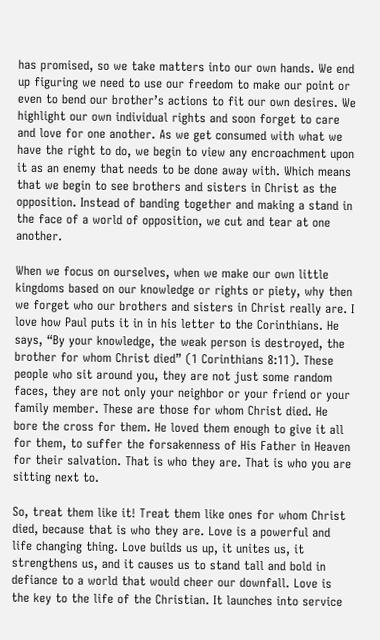has promised, so we take matters into our own hands. We end up figuring we need to use our freedom to make our point or even to bend our brother’s actions to fit our own desires. We highlight our own individual rights and soon forget to care and love for one another. As we get consumed with what we have the right to do, we begin to view any encroachment upon it as an enemy that needs to be done away with. Which means that we begin to see brothers and sisters in Christ as the opposition. Instead of banding together and making a stand in the face of a world of opposition, we cut and tear at one another.

When we focus on ourselves, when we make our own little kingdoms based on our knowledge or rights or piety, why then we forget who our brothers and sisters in Christ really are. I love how Paul puts it in in his letter to the Corinthians. He says, “By your knowledge, the weak person is destroyed, the brother for whom Christ died” (1 Corinthians 8:11). These people who sit around you, they are not just some random faces, they are not only your neighbor or your friend or your family member. These are those for whom Christ died. He bore the cross for them. He loved them enough to give it all for them, to suffer the forsakenness of His Father in Heaven for their salvation. That is who they are. That is who you are sitting next to.

So, treat them like it! Treat them like ones for whom Christ died, because that is who they are. Love is a powerful and life changing thing. Love builds us up, it unites us, it strengthens us, and it causes us to stand tall and bold in defiance to a world that would cheer our downfall. Love is the key to the life of the Christian. It launches into service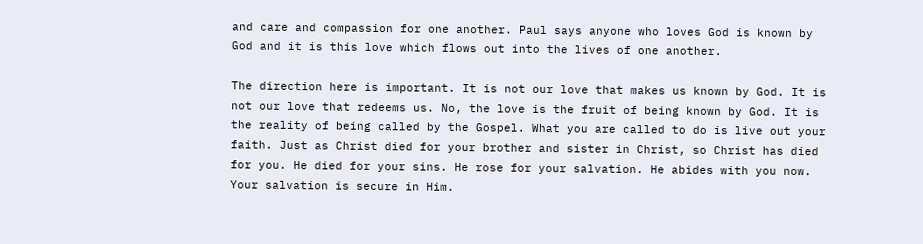and care and compassion for one another. Paul says anyone who loves God is known by God and it is this love which flows out into the lives of one another.

The direction here is important. It is not our love that makes us known by God. It is not our love that redeems us. No, the love is the fruit of being known by God. It is the reality of being called by the Gospel. What you are called to do is live out your faith. Just as Christ died for your brother and sister in Christ, so Christ has died for you. He died for your sins. He rose for your salvation. He abides with you now. Your salvation is secure in Him.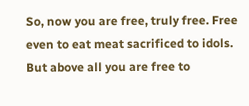So, now you are free, truly free. Free even to eat meat sacrificed to idols. But above all you are free to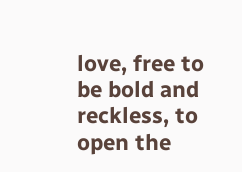love, free to be bold and reckless, to open the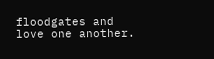floodgates and love one another.